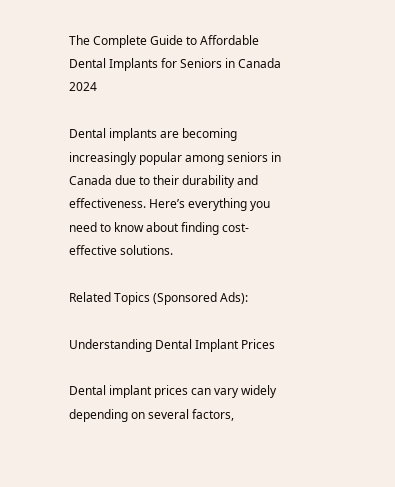The Complete Guide to Affordable Dental Implants for Seniors in Canada 2024

Dental implants are becoming increasingly popular among seniors in Canada due to their durability and effectiveness. Here’s everything you need to know about finding cost-effective solutions.

Related Topics (Sponsored Ads):

Understanding Dental Implant Prices

Dental implant prices can vary widely depending on several factors,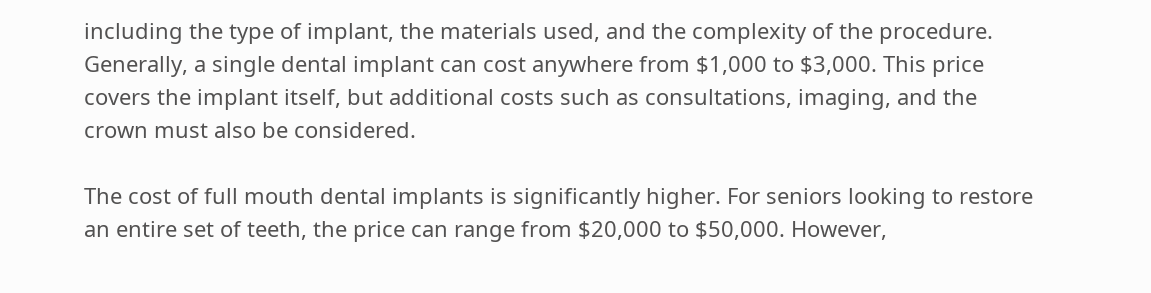including the type of implant, the materials used, and the complexity of the procedure. Generally, a single dental implant can cost anywhere from $1,000 to $3,000. This price covers the implant itself, but additional costs such as consultations, imaging, and the crown must also be considered.

The cost of full mouth dental implants is significantly higher. For seniors looking to restore an entire set of teeth, the price can range from $20,000 to $50,000. However,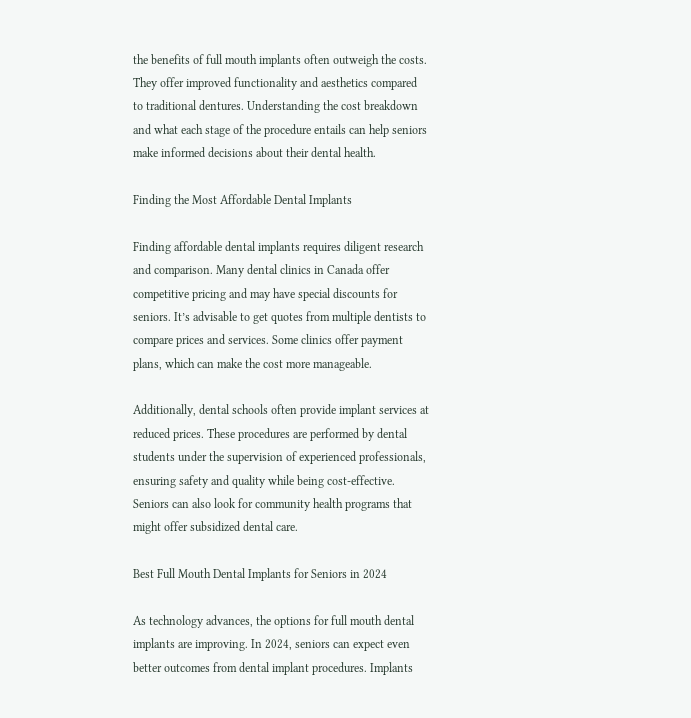the benefits of full mouth implants often outweigh the costs. They offer improved functionality and aesthetics compared to traditional dentures. Understanding the cost breakdown and what each stage of the procedure entails can help seniors make informed decisions about their dental health.

Finding the Most Affordable Dental Implants

Finding affordable dental implants requires diligent research and comparison. Many dental clinics in Canada offer competitive pricing and may have special discounts for seniors. It’s advisable to get quotes from multiple dentists to compare prices and services. Some clinics offer payment plans, which can make the cost more manageable.

Additionally, dental schools often provide implant services at reduced prices. These procedures are performed by dental students under the supervision of experienced professionals, ensuring safety and quality while being cost-effective. Seniors can also look for community health programs that might offer subsidized dental care.

Best Full Mouth Dental Implants for Seniors in 2024

As technology advances, the options for full mouth dental implants are improving. In 2024, seniors can expect even better outcomes from dental implant procedures. Implants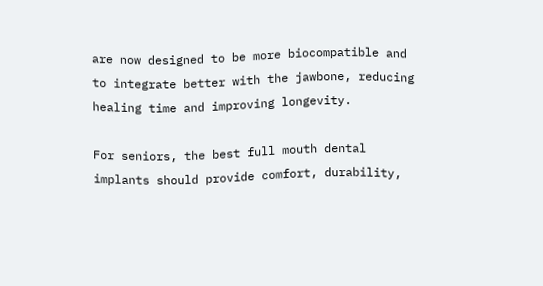are now designed to be more biocompatible and to integrate better with the jawbone, reducing healing time and improving longevity.

For seniors, the best full mouth dental implants should provide comfort, durability,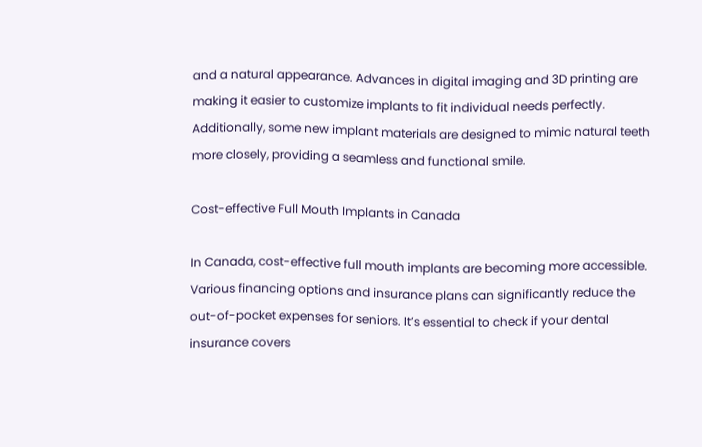and a natural appearance. Advances in digital imaging and 3D printing are making it easier to customize implants to fit individual needs perfectly. Additionally, some new implant materials are designed to mimic natural teeth more closely, providing a seamless and functional smile.

Cost-effective Full Mouth Implants in Canada

In Canada, cost-effective full mouth implants are becoming more accessible. Various financing options and insurance plans can significantly reduce the out-of-pocket expenses for seniors. It’s essential to check if your dental insurance covers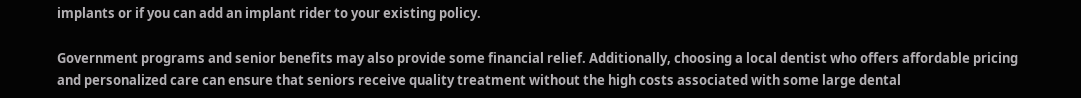implants or if you can add an implant rider to your existing policy.

Government programs and senior benefits may also provide some financial relief. Additionally, choosing a local dentist who offers affordable pricing and personalized care can ensure that seniors receive quality treatment without the high costs associated with some large dental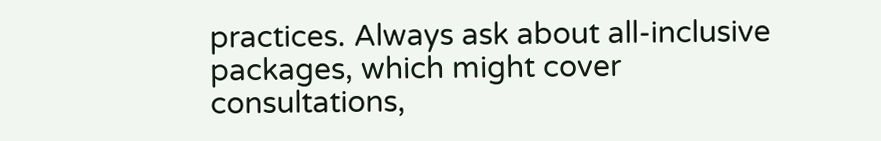practices. Always ask about all-inclusive packages, which might cover consultations,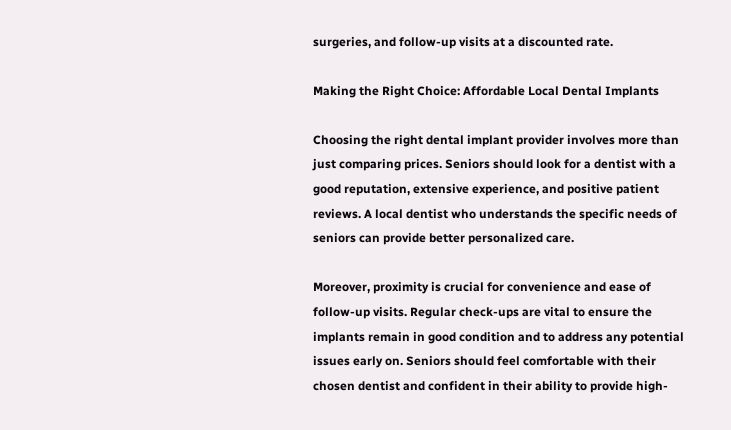surgeries, and follow-up visits at a discounted rate.

Making the Right Choice: Affordable Local Dental Implants

Choosing the right dental implant provider involves more than just comparing prices. Seniors should look for a dentist with a good reputation, extensive experience, and positive patient reviews. A local dentist who understands the specific needs of seniors can provide better personalized care.

Moreover, proximity is crucial for convenience and ease of follow-up visits. Regular check-ups are vital to ensure the implants remain in good condition and to address any potential issues early on. Seniors should feel comfortable with their chosen dentist and confident in their ability to provide high-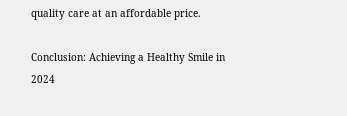quality care at an affordable price.

Conclusion: Achieving a Healthy Smile in 2024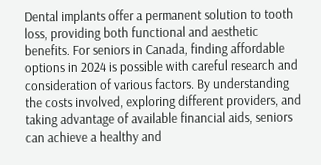Dental implants offer a permanent solution to tooth loss, providing both functional and aesthetic benefits. For seniors in Canada, finding affordable options in 2024 is possible with careful research and consideration of various factors. By understanding the costs involved, exploring different providers, and taking advantage of available financial aids, seniors can achieve a healthy and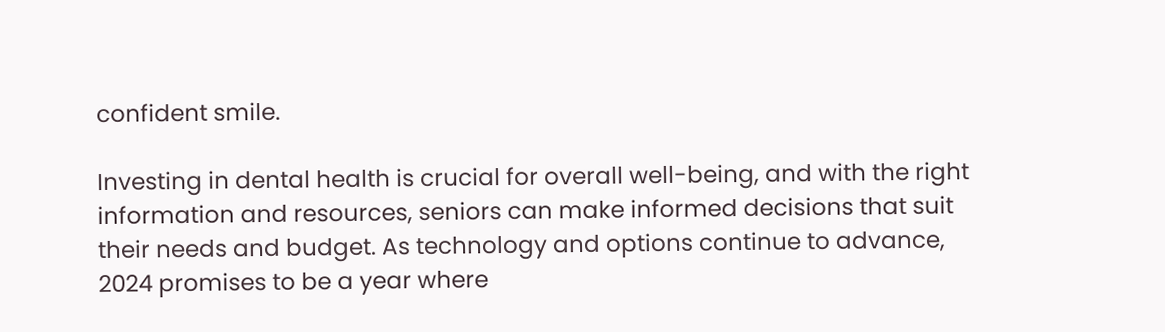confident smile.

Investing in dental health is crucial for overall well-being, and with the right information and resources, seniors can make informed decisions that suit their needs and budget. As technology and options continue to advance, 2024 promises to be a year where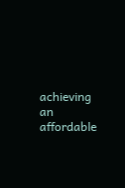achieving an affordable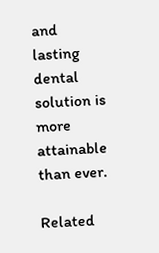and lasting dental solution is more attainable than ever.

Related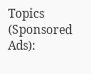Topics (Sponsored Ads):